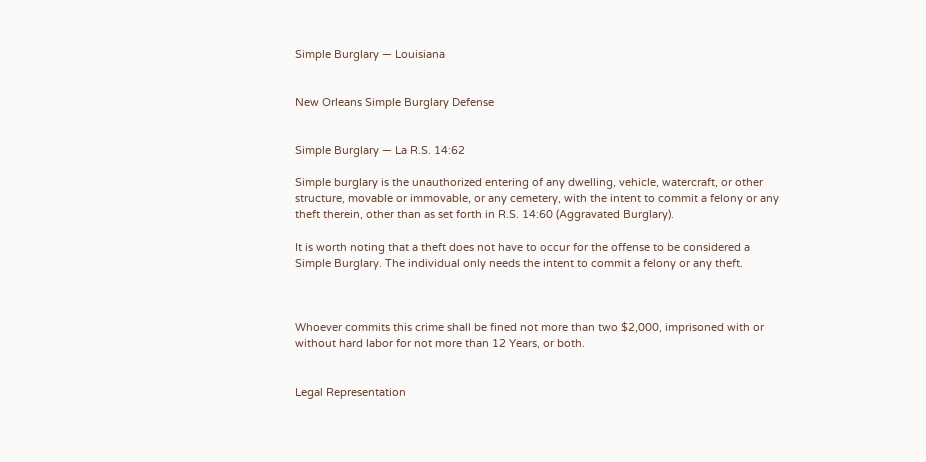Simple Burglary — Louisiana


New Orleans Simple Burglary Defense


Simple Burglary — La R.S. 14:62

Simple burglary is the unauthorized entering of any dwelling, vehicle, watercraft, or other structure, movable or immovable, or any cemetery, with the intent to commit a felony or any theft therein, other than as set forth in R.S. 14:60 (Aggravated Burglary).

It is worth noting that a theft does not have to occur for the offense to be considered a Simple Burglary. The individual only needs the intent to commit a felony or any theft.



Whoever commits this crime shall be fined not more than two $2,000, imprisoned with or without hard labor for not more than 12 Years, or both.


Legal Representation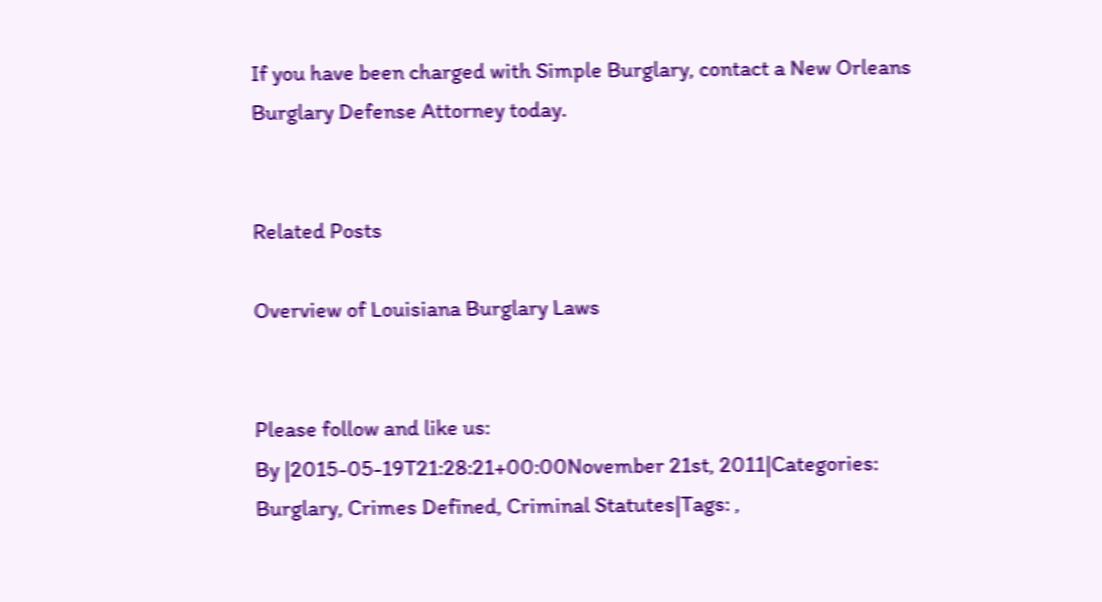If you have been charged with Simple Burglary, contact a New Orleans Burglary Defense Attorney today.


Related Posts

Overview of Louisiana Burglary Laws


Please follow and like us:
By |2015-05-19T21:28:21+00:00November 21st, 2011|Categories: Burglary, Crimes Defined, Criminal Statutes|Tags: ,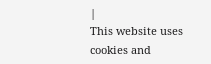|
This website uses cookies and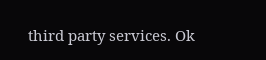third party services. Ok